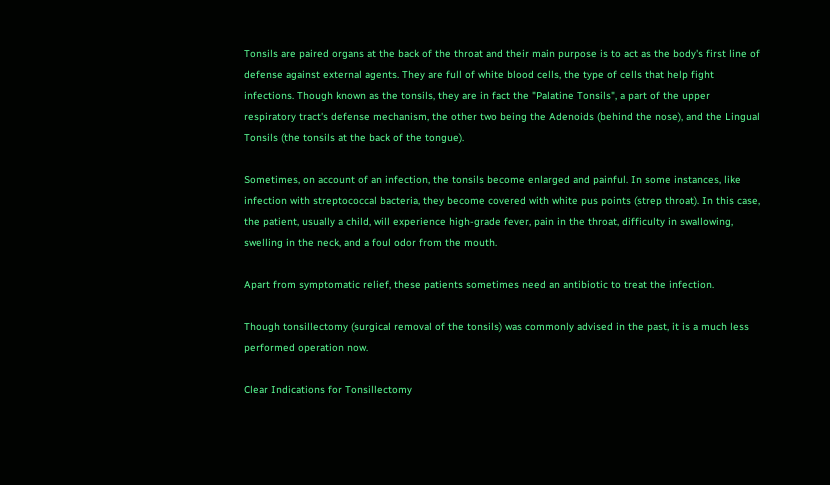Tonsils are paired organs at the back of the throat and their main purpose is to act as the body's first line of defense against external agents. They are full of white blood cells, the type of cells that help fight infections. Though known as the tonsils, they are in fact the "Palatine Tonsils", a part of the upper respiratory tract's defense mechanism, the other two being the Adenoids (behind the nose), and the Lingual Tonsils (the tonsils at the back of the tongue).

Sometimes, on account of an infection, the tonsils become enlarged and painful. In some instances, like infection with streptococcal bacteria, they become covered with white pus points (strep throat). In this case, the patient, usually a child, will experience high-grade fever, pain in the throat, difficulty in swallowing, swelling in the neck, and a foul odor from the mouth.

Apart from symptomatic relief, these patients sometimes need an antibiotic to treat the infection.

Though tonsillectomy (surgical removal of the tonsils) was commonly advised in the past, it is a much less performed operation now.

Clear Indications for Tonsillectomy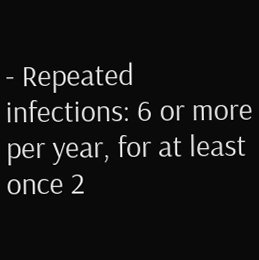- Repeated infections: 6 or more per year, for at least once 2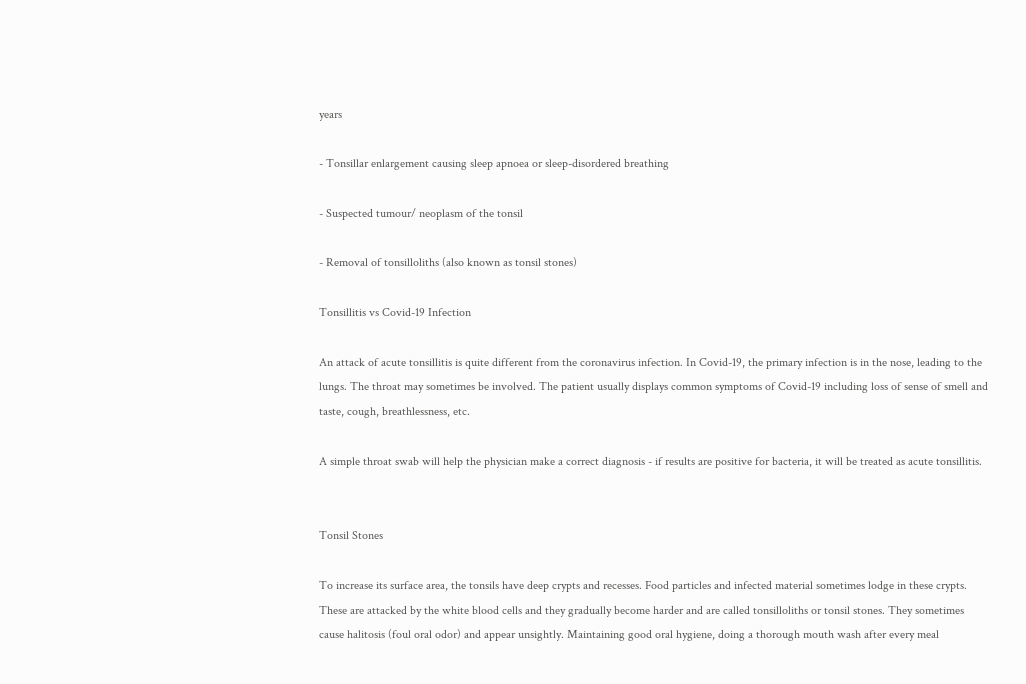years

- Tonsillar enlargement causing sleep apnoea or sleep-disordered breathing

- Suspected tumour/ neoplasm of the tonsil

- Removal of tonsilloliths (also known as tonsil stones)

Tonsillitis vs Covid-19 Infection

An attack of acute tonsillitis is quite different from the coronavirus infection. In Covid-19, the primary infection is in the nose, leading to the lungs. The throat may sometimes be involved. The patient usually displays common symptoms of Covid-19 including loss of sense of smell and taste, cough, breathlessness, etc.

A simple throat swab will help the physician make a correct diagnosis - if results are positive for bacteria, it will be treated as acute tonsillitis.


Tonsil Stones

To increase its surface area, the tonsils have deep crypts and recesses. Food particles and infected material sometimes lodge in these crypts. These are attacked by the white blood cells and they gradually become harder and are called tonsilloliths or tonsil stones. They sometimes cause halitosis (foul oral odor) and appear unsightly. Maintaining good oral hygiene, doing a thorough mouth wash after every meal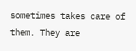sometimes takes care of them. They are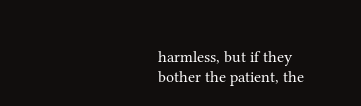harmless, but if they bother the patient, the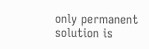only permanent solution is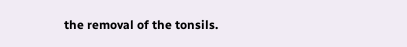the removal of the tonsils.